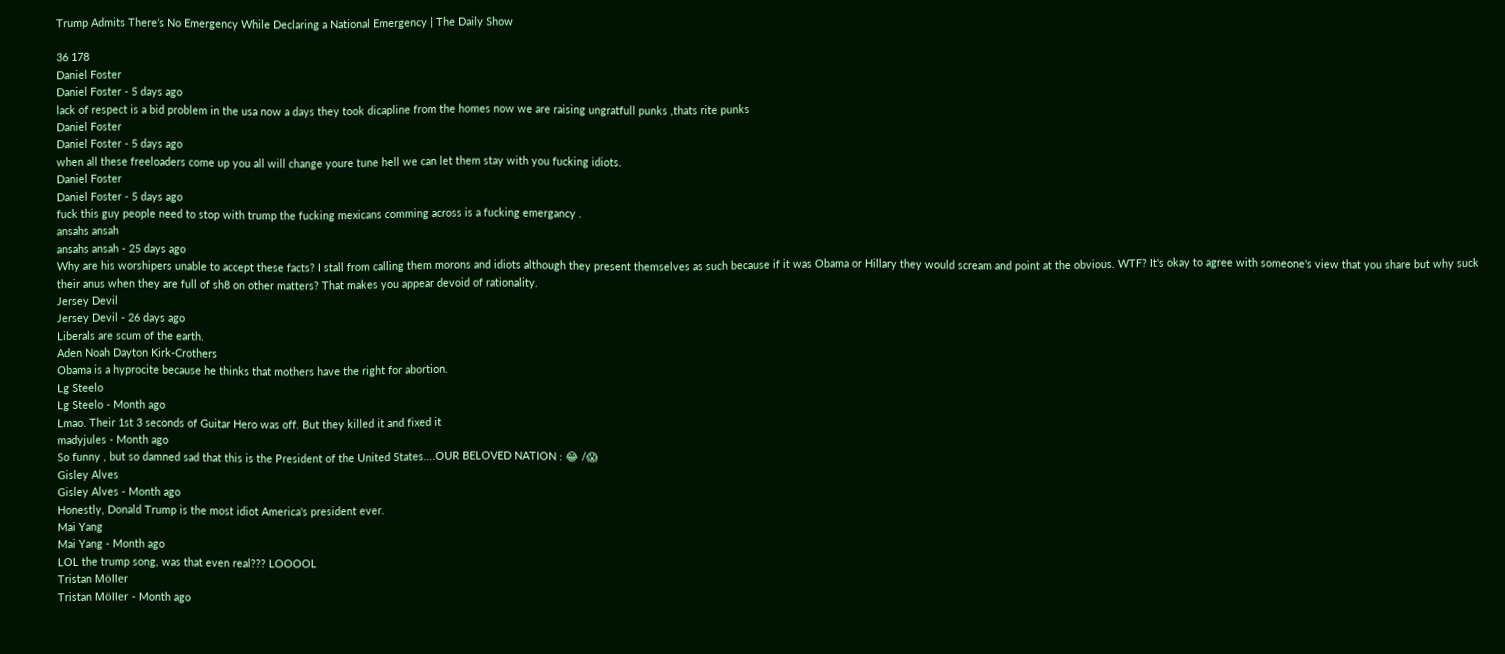Trump Admits There’s No Emergency While Declaring a National Emergency | The Daily Show

36 178
Daniel Foster
Daniel Foster - 5 days ago
lack of respect is a bid problem in the usa now a days they took dicapline from the homes now we are raising ungratfull punks ,thats rite punks
Daniel Foster
Daniel Foster - 5 days ago
when all these freeloaders come up you all will change youre tune hell we can let them stay with you fucking idiots.
Daniel Foster
Daniel Foster - 5 days ago
fuck this guy people need to stop with trump the fucking mexicans comming across is a fucking emergancy .
ansahs ansah
ansahs ansah - 25 days ago
Why are his worshipers unable to accept these facts? I stall from calling them morons and idiots although they present themselves as such because if it was Obama or Hillary they would scream and point at the obvious. WTF? It's okay to agree with someone's view that you share but why suck their anus when they are full of sh8 on other matters? That makes you appear devoid of rationality.
Jersey Devil
Jersey Devil - 26 days ago
Liberals are scum of the earth.
Aden Noah Dayton Kirk-Crothers
Obama is a hyprocite because he thinks that mothers have the right for abortion.
Lg Steelo
Lg Steelo - Month ago
Lmao. Their 1st 3 seconds of Guitar Hero was off. But they killed it and fixed it
madyjules - Month ago
So funny , but so damned sad that this is the President of the United States....OUR BELOVED NATION : 😂 /😱
Gisley Alves
Gisley Alves - Month ago
Honestly, Donald Trump is the most idiot America's president ever.
Mai Yang
Mai Yang - Month ago
LOL the trump song, was that even real??? LOOOOL
Tristan Möller
Tristan Möller - Month ago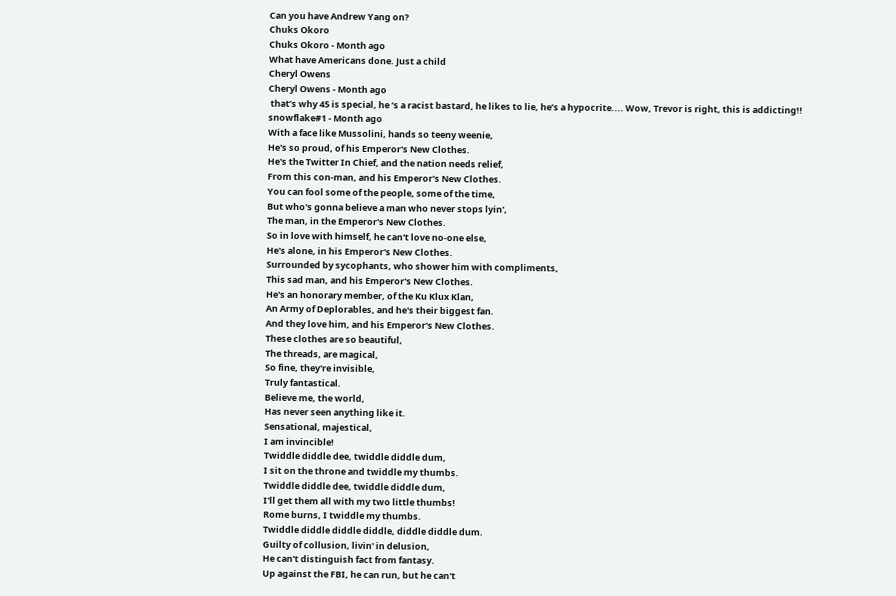Can you have Andrew Yang on?
Chuks Okoro
Chuks Okoro - Month ago
What have Americans done. Just a child
Cheryl Owens
Cheryl Owens - Month ago
 that’s why 45 is special, he ‘s a racist bastard, he likes to lie, he’s a hypocrite.... Wow, Trevor is right, this is addicting!!
snowflake#1 - Month ago
With a face like Mussolini, hands so teeny weenie,
He's so proud, of his Emperor's New Clothes.
He's the Twitter In Chief, and the nation needs relief,
From this con-man, and his Emperor's New Clothes.
You can fool some of the people, some of the time,
But who's gonna believe a man who never stops lyin',
The man, in the Emperor's New Clothes.
So in love with himself, he can't love no-one else,
He's alone, in his Emperor's New Clothes.
Surrounded by sycophants, who shower him with compliments,
This sad man, and his Emperor's New Clothes.
He's an honorary member, of the Ku Klux Klan,
An Army of Deplorables, and he's their biggest fan.
And they love him, and his Emperor's New Clothes.
These clothes are so beautiful,
The threads, are magical,
So fine, they're invisible,
Truly fantastical.
Believe me, the world,
Has never seen anything like it.
Sensational, majestical,
I am invincible!
Twiddle diddle dee, twiddle diddle dum,
I sit on the throne and twiddle my thumbs.
Twiddle diddle dee, twiddle diddle dum,
I'll get them all with my two little thumbs!
Rome burns, I twiddle my thumbs.
Twiddle diddle diddle diddle, diddle diddle dum.
Guilty of collusion, livin' in delusion,
He can't distinguish fact from fantasy.
Up against the FBI, he can run, but he can't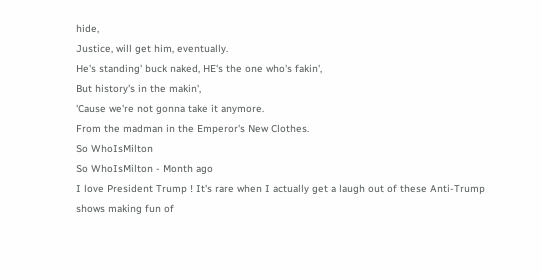hide,
Justice, will get him, eventually.
He's standing' buck naked, HE's the one who's fakin',
But history's in the makin',
'Cause we're not gonna take it anymore.
From the madman in the Emperor's New Clothes.
So WhoIsMilton
So WhoIsMilton - Month ago
I love President Trump ! It's rare when I actually get a laugh out of these Anti-Trump shows making fun of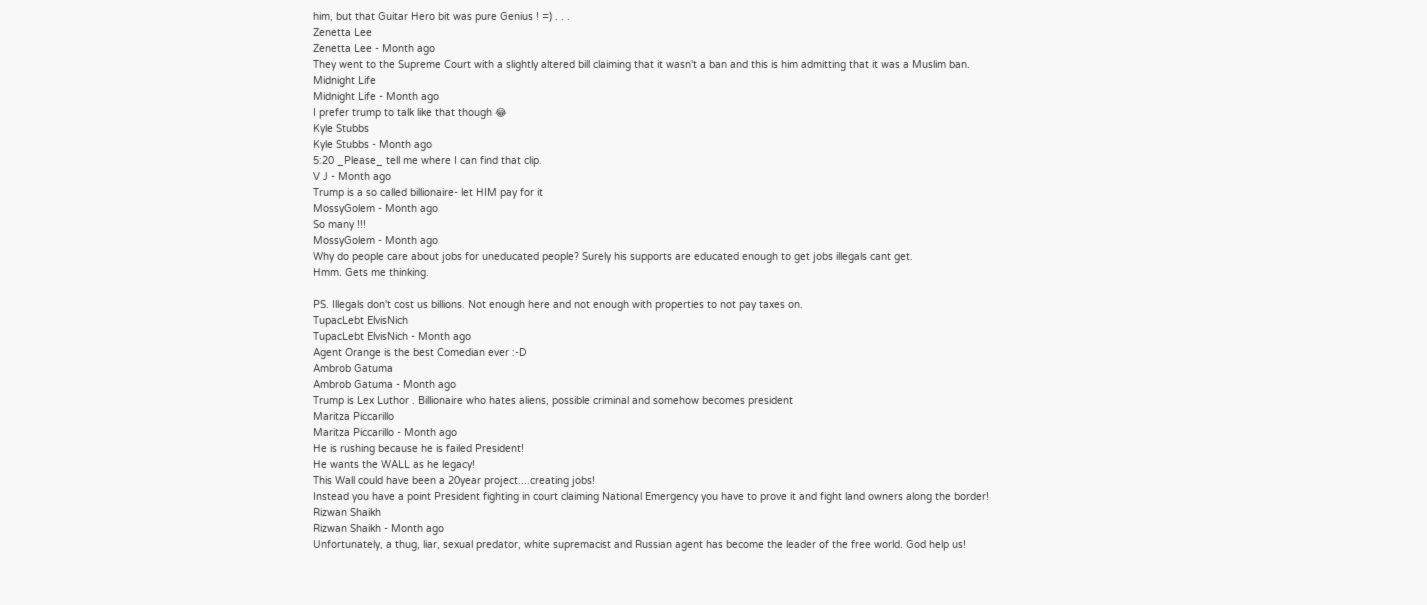him, but that Guitar Hero bit was pure Genius ! =) . . .
Zenetta Lee
Zenetta Lee - Month ago
They went to the Supreme Court with a slightly altered bill claiming that it wasn't a ban and this is him admitting that it was a Muslim ban.
Midnight Life
Midnight Life - Month ago
I prefer trump to talk like that though 😂
Kyle Stubbs
Kyle Stubbs - Month ago
5:20 _Please_ tell me where I can find that clip.
V J - Month ago
Trump is a so called billionaire- let HIM pay for it
MossyGolem - Month ago
So many !!!
MossyGolem - Month ago
Why do people care about jobs for uneducated people? Surely his supports are educated enough to get jobs illegals cant get.
Hmm. Gets me thinking.

PS. Illegals don't cost us billions. Not enough here and not enough with properties to not pay taxes on.
TupacLebt ElvisNich
TupacLebt ElvisNich - Month ago
Agent Orange is the best Comedian ever :-D
Ambrob Gatuma
Ambrob Gatuma - Month ago
Trump is Lex Luthor . Billionaire who hates aliens, possible criminal and somehow becomes president
Maritza Piccarillo
Maritza Piccarillo - Month ago
He is rushing because he is failed President!
He wants the WALL as he legacy!
This Wall could have been a 20year project....creating jobs!
Instead you have a point President fighting in court claiming National Emergency you have to prove it and fight land owners along the border!
Rizwan Shaikh
Rizwan Shaikh - Month ago
Unfortunately, a thug, liar, sexual predator, white supremacist and Russian agent has become the leader of the free world. God help us!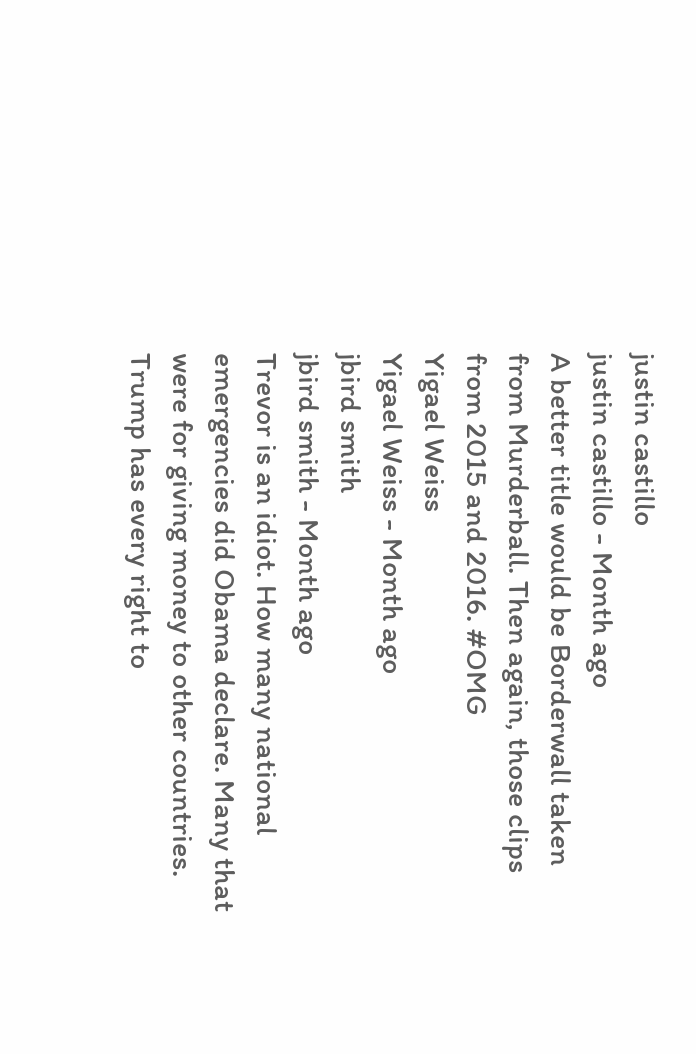justin castillo
justin castillo - Month ago
A better title would be Borderwall taken from Murderball. Then again, those clips from 2015 and 2016. #OMG
Yigael Weiss
Yigael Weiss - Month ago
jbird smith
jbird smith - Month ago
Trevor is an idiot. How many national emergencies did Obama declare. Many that were for giving money to other countries. Trump has every right to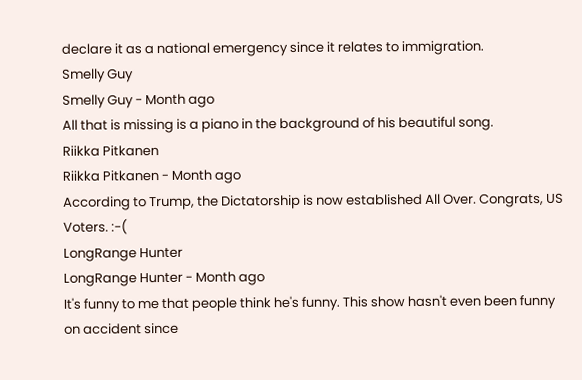declare it as a national emergency since it relates to immigration.
Smelly Guy
Smelly Guy - Month ago
All that is missing is a piano in the background of his beautiful song.
Riikka Pitkanen
Riikka Pitkanen - Month ago
According to Trump, the Dictatorship is now established All Over. Congrats, US Voters. :-(
LongRange Hunter
LongRange Hunter - Month ago
It's funny to me that people think he's funny. This show hasn't even been funny on accident since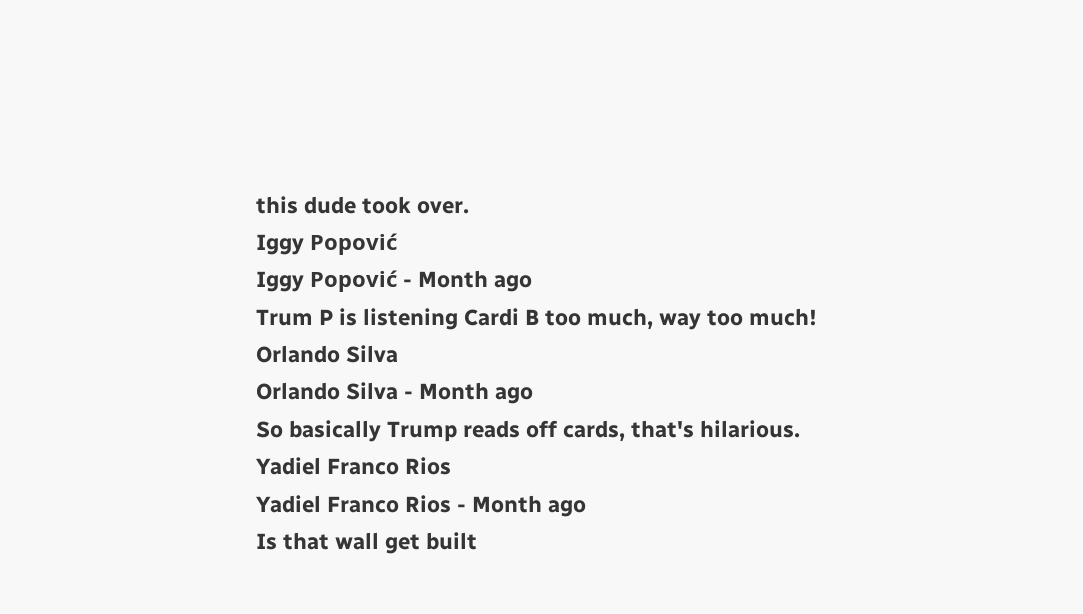this dude took over.
Iggy Popović
Iggy Popović - Month ago
Trum P is listening Cardi B too much, way too much!
Orlando Silva
Orlando Silva - Month ago
So basically Trump reads off cards, that's hilarious.
Yadiel Franco Rios
Yadiel Franco Rios - Month ago
Is that wall get built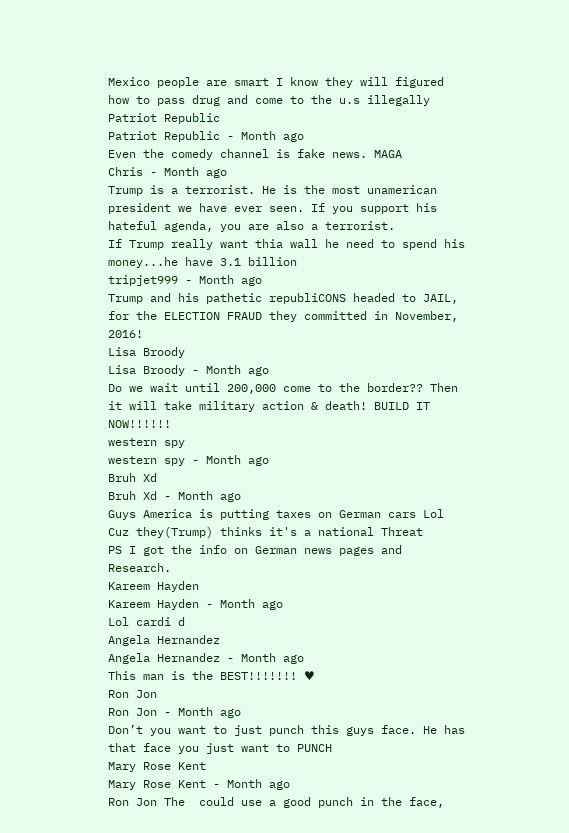Mexico people are smart I know they will figured how to pass drug and come to the u.s illegally
Patriot Republic
Patriot Republic - Month ago
Even the comedy channel is fake news. MAGA
Chris - Month ago
Trump is a terrorist. He is the most unamerican president we have ever seen. If you support his hateful agenda, you are also a terrorist.
If Trump really want thia wall he need to spend his money...he have 3.1 billion
tripjet999 - Month ago
Trump and his pathetic republiCONS headed to JAIL, for the ELECTION FRAUD they committed in November, 2016!
Lisa Broody
Lisa Broody - Month ago
Do we wait until 200,000 come to the border?? Then it will take military action & death! BUILD IT NOW!!!!!!
western spy
western spy - Month ago
Bruh Xd
Bruh Xd - Month ago
Guys America is putting taxes on German cars Lol
Cuz they(Trump) thinks it's a national Threat
PS I got the info on German news pages and Research.
Kareem Hayden
Kareem Hayden - Month ago
Lol cardi d
Angela Hernandez
Angela Hernandez - Month ago
This man is the BEST!!!!!!! ♥
Ron Jon
Ron Jon - Month ago
Don’t you want to just punch this guys face. He has that face you just want to PUNCH
Mary Rose Kent
Mary Rose Kent - Month ago
Ron Jon The  could use a good punch in the face,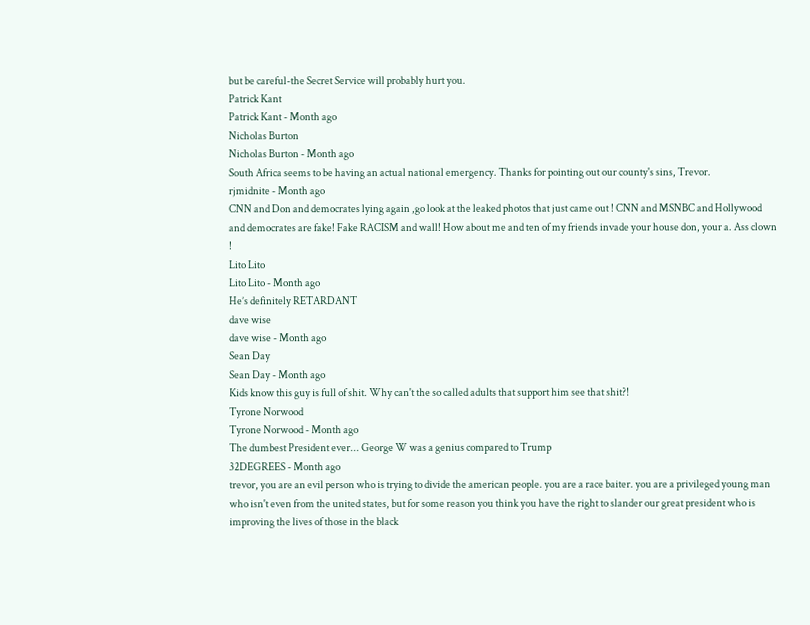but be careful-the Secret Service will probably hurt you.
Patrick Kant
Patrick Kant - Month ago
Nicholas Burton
Nicholas Burton - Month ago
South Africa seems to be having an actual national emergency. Thanks for pointing out our county's sins, Trevor.
rjmidnite - Month ago
CNN and Don and democrates lying again ,go look at the leaked photos that just came out ! CNN and MSNBC and Hollywood and democrates are fake! Fake RACISM and wall! How about me and ten of my friends invade your house don, your a. Ass clown !
Lito Lito
Lito Lito - Month ago
He’s definitely RETARDANT
dave wise
dave wise - Month ago
Sean Day
Sean Day - Month ago
Kids know this guy is full of shit. Why can't the so called adults that support him see that shit?!
Tyrone Norwood
Tyrone Norwood - Month ago
The dumbest President ever... George W was a genius compared to Trump
32DEGREES - Month ago
trevor, you are an evil person who is trying to divide the american people. you are a race baiter. you are a privileged young man who isn't even from the united states, but for some reason you think you have the right to slander our great president who is improving the lives of those in the black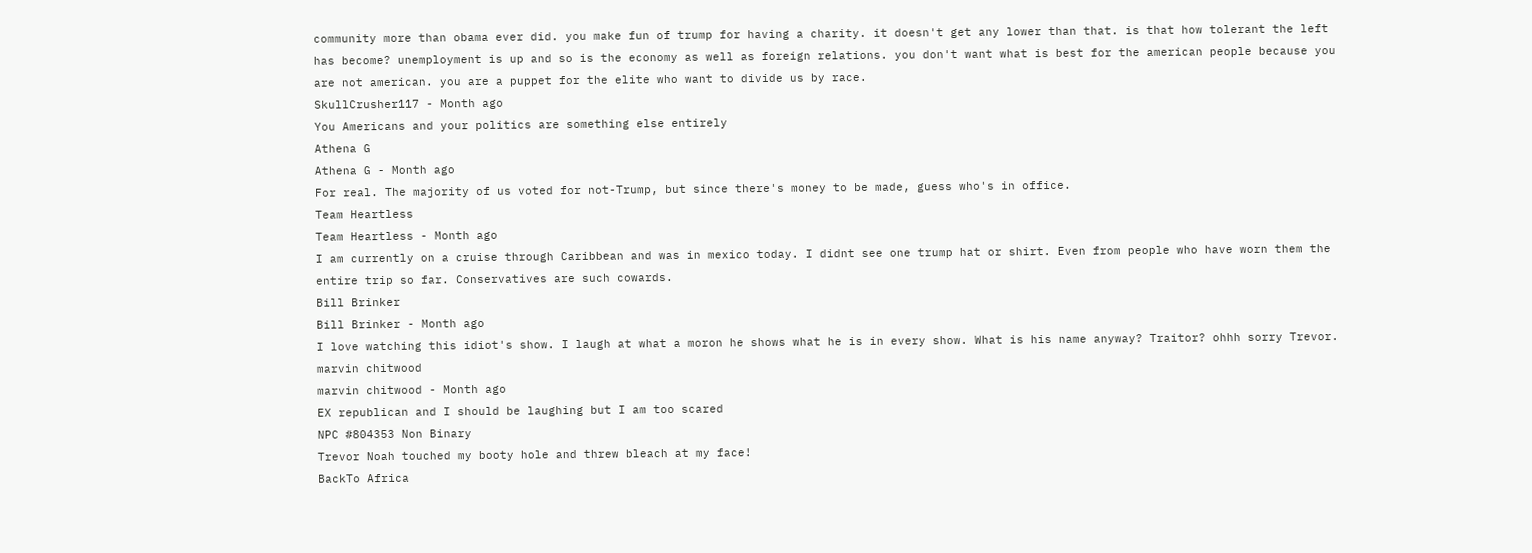community more than obama ever did. you make fun of trump for having a charity. it doesn't get any lower than that. is that how tolerant the left has become? unemployment is up and so is the economy as well as foreign relations. you don't want what is best for the american people because you are not american. you are a puppet for the elite who want to divide us by race.
SkullCrusher117 - Month ago
You Americans and your politics are something else entirely
Athena G
Athena G - Month ago
For real. The majority of us voted for not-Trump, but since there's money to be made, guess who's in office.
Team Heartless
Team Heartless - Month ago
I am currently on a cruise through Caribbean and was in mexico today. I didnt see one trump hat or shirt. Even from people who have worn them the entire trip so far. Conservatives are such cowards.
Bill Brinker
Bill Brinker - Month ago
I love watching this idiot's show. I laugh at what a moron he shows what he is in every show. What is his name anyway? Traitor? ohhh sorry Trevor.
marvin chitwood
marvin chitwood - Month ago
EX republican and I should be laughing but I am too scared
NPC #804353 Non Binary
Trevor Noah touched my booty hole and threw bleach at my face!
BackTo Africa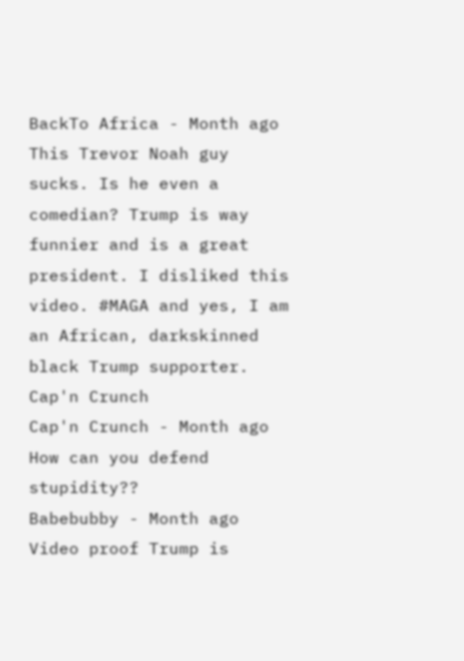BackTo Africa - Month ago
This Trevor Noah guy sucks. Is he even a comedian? Trump is way funnier and is a great president. I disliked this video. #MAGA and yes, I am an African, darkskinned black Trump supporter.
Cap'n Crunch
Cap'n Crunch - Month ago
How can you defend stupidity??
Babebubby - Month ago
Video proof Trump is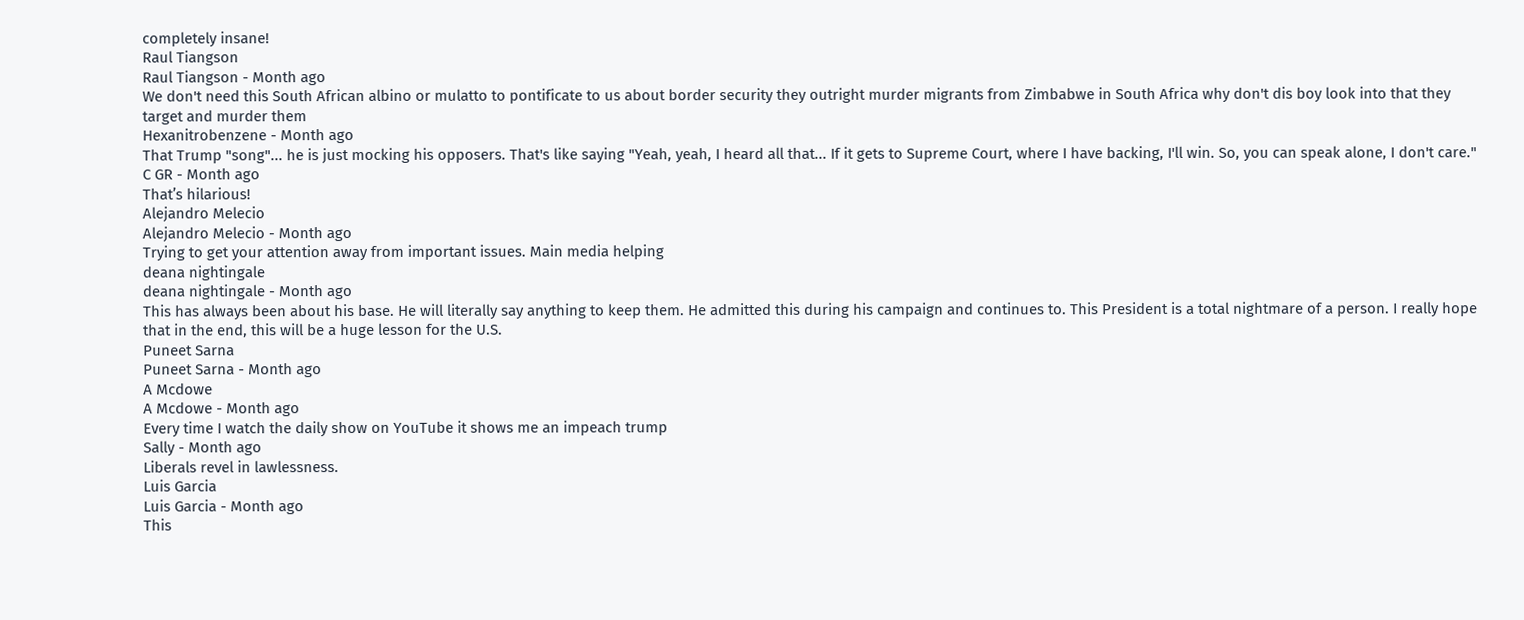completely insane!
Raul Tiangson
Raul Tiangson - Month ago
We don't need this South African albino or mulatto to pontificate to us about border security they outright murder migrants from Zimbabwe in South Africa why don't dis boy look into that they target and murder them
Hexanitrobenzene - Month ago
That Trump "song"... he is just mocking his opposers. That's like saying "Yeah, yeah, I heard all that... If it gets to Supreme Court, where I have backing, I'll win. So, you can speak alone, I don't care."
C GR - Month ago
That’s hilarious!
Alejandro Melecio
Alejandro Melecio - Month ago
Trying to get your attention away from important issues. Main media helping
deana nightingale
deana nightingale - Month ago
This has always been about his base. He will literally say anything to keep them. He admitted this during his campaign and continues to. This President is a total nightmare of a person. I really hope that in the end, this will be a huge lesson for the U.S.
Puneet Sarna
Puneet Sarna - Month ago
A Mcdowe
A Mcdowe - Month ago
Every time I watch the daily show on YouTube it shows me an impeach trump
Sally - Month ago
Liberals revel in lawlessness.
Luis Garcia
Luis Garcia - Month ago
This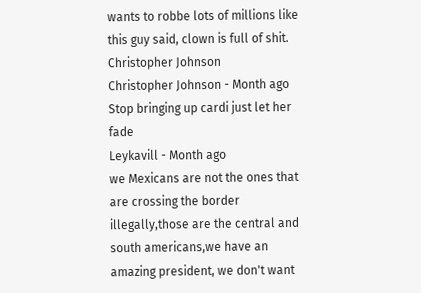wants to robbe lots of millions like this guy said, clown is full of shit.
Christopher Johnson
Christopher Johnson - Month ago
Stop bringing up cardi just let her fade
Leykavill - Month ago
we Mexicans are not the ones that are crossing the border illegally,those are the central and south americans,we have an amazing president, we don't want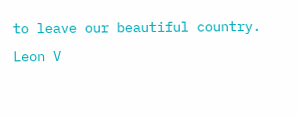to leave our beautiful country.
Leon V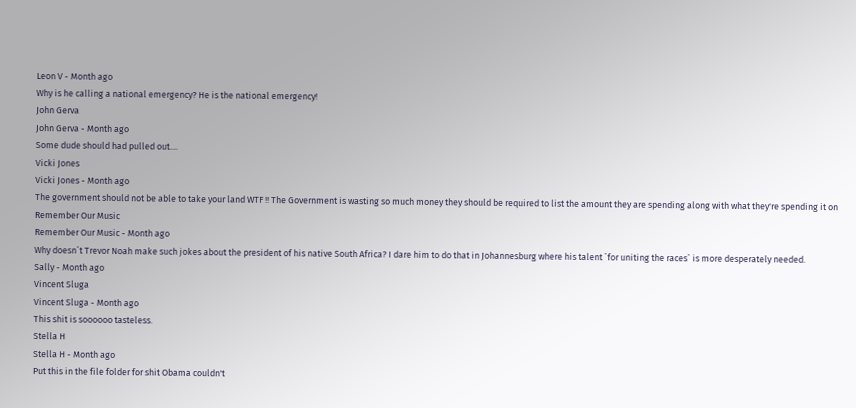Leon V - Month ago
Why is he calling a national emergency? He is the national emergency!
John Gerva
John Gerva - Month ago
Some dude should had pulled out....
Vicki Jones
Vicki Jones - Month ago
The government should not be able to take your land WTF !! The Government is wasting so much money they should be required to list the amount they are spending along with what they're spending it on
Remember Our Music
Remember Our Music - Month ago
Why doesn´t Trevor Noah make such jokes about the president of his native South Africa? I dare him to do that in Johannesburg where his talent `for uniting the races` is more desperately needed.
Sally - Month ago
Vincent Sluga
Vincent Sluga - Month ago
This shit is soooooo tasteless.
Stella H
Stella H - Month ago
Put this in the file folder for shit Obama couldn't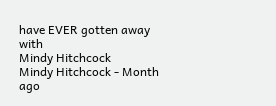have EVER gotten away with
Mindy Hitchcock
Mindy Hitchcock - Month ago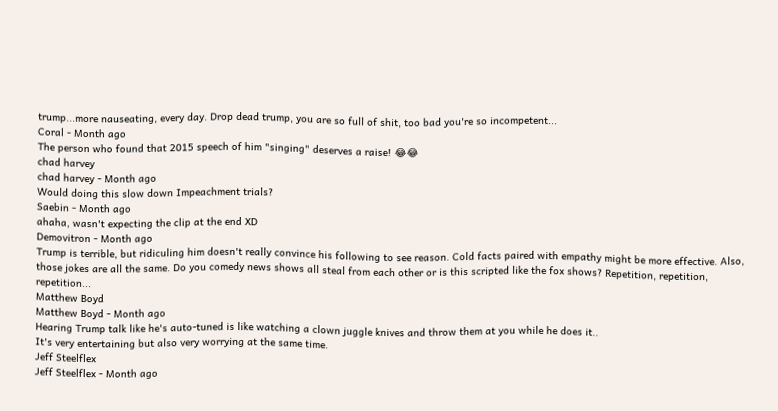trump...more nauseating, every day. Drop dead trump, you are so full of shit, too bad you're so incompetent...
Coral - Month ago
The person who found that 2015 speech of him "singing" deserves a raise! 😂😂
chad harvey
chad harvey - Month ago
Would doing this slow down Impeachment trials?
Saebin - Month ago
ahaha, wasn't expecting the clip at the end XD
Demovitron - Month ago
Trump is terrible, but ridiculing him doesn't really convince his following to see reason. Cold facts paired with empathy might be more effective. Also, those jokes are all the same. Do you comedy news shows all steal from each other or is this scripted like the fox shows? Repetition, repetition, repetition...
Matthew Boyd
Matthew Boyd - Month ago
Hearing Trump talk like he's auto-tuned is like watching a clown juggle knives and throw them at you while he does it..
It's very entertaining but also very worrying at the same time.
Jeff Steelflex
Jeff Steelflex - Month ago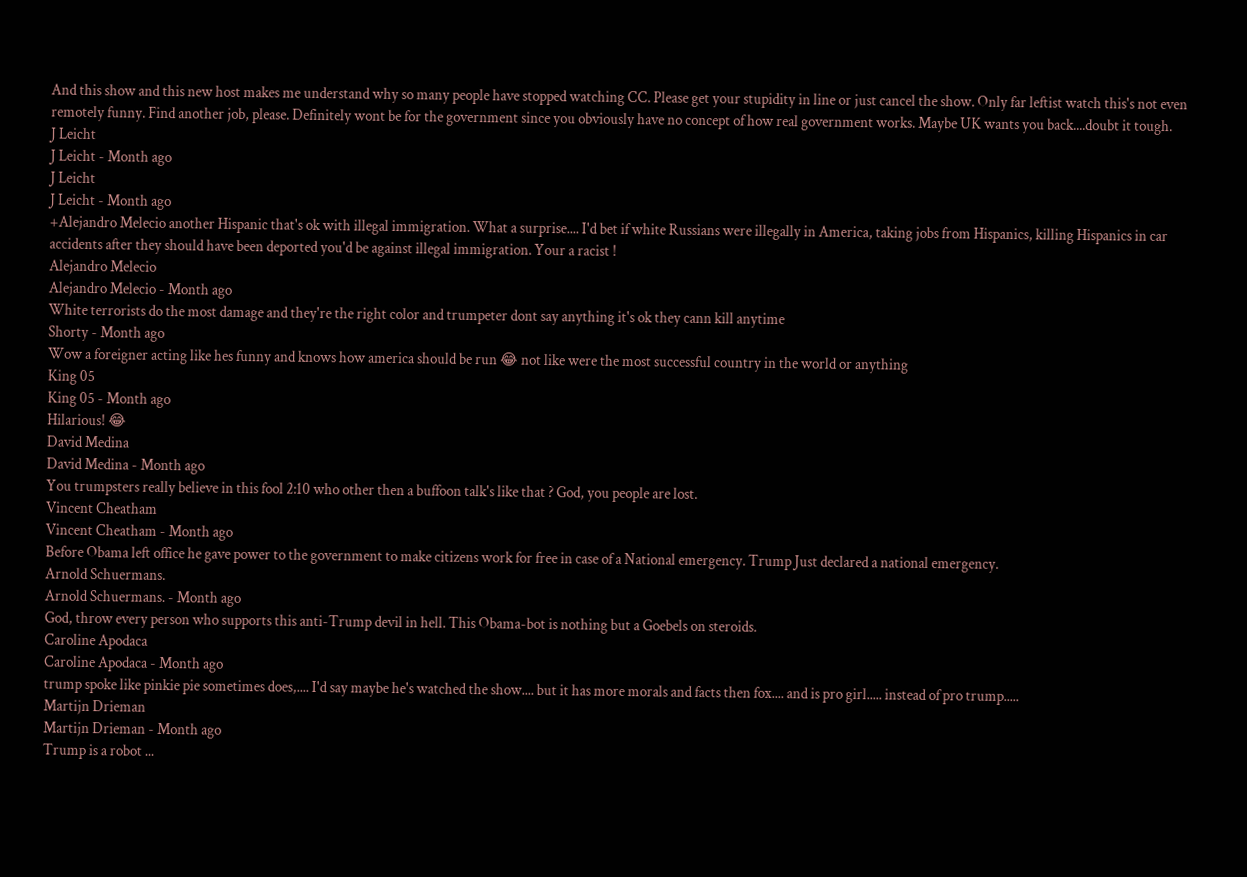And this show and this new host makes me understand why so many people have stopped watching CC. Please get your stupidity in line or just cancel the show. Only far leftist watch this's not even remotely funny. Find another job, please. Definitely wont be for the government since you obviously have no concept of how real government works. Maybe UK wants you back....doubt it tough.
J Leicht
J Leicht - Month ago
J Leicht
J Leicht - Month ago
+Alejandro Melecio another Hispanic that's ok with illegal immigration. What a surprise.... I'd bet if white Russians were illegally in America, taking jobs from Hispanics, killing Hispanics in car accidents after they should have been deported you'd be against illegal immigration. Your a racist !
Alejandro Melecio
Alejandro Melecio - Month ago
White terrorists do the most damage and they're the right color and trumpeter dont say anything it's ok they cann kill anytime
Shorty - Month ago
Wow a foreigner acting like hes funny and knows how america should be run 😂 not like were the most successful country in the world or anything
King 05
King 05 - Month ago
Hilarious! 😂
David Medina
David Medina - Month ago
You trumpsters really believe in this fool 2:10 who other then a buffoon talk's like that ? God, you people are lost.
Vincent Cheatham
Vincent Cheatham - Month ago
Before Obama left office he gave power to the government to make citizens work for free in case of a National emergency. Trump Just declared a national emergency.
Arnold Schuermans.
Arnold Schuermans. - Month ago
God, throw every person who supports this anti-Trump devil in hell. This Obama-bot is nothing but a Goebels on steroids.
Caroline Apodaca
Caroline Apodaca - Month ago
trump spoke like pinkie pie sometimes does,.... I'd say maybe he's watched the show.... but it has more morals and facts then fox.... and is pro girl..... instead of pro trump.....
Martijn Drieman
Martijn Drieman - Month ago
Trump is a robot ...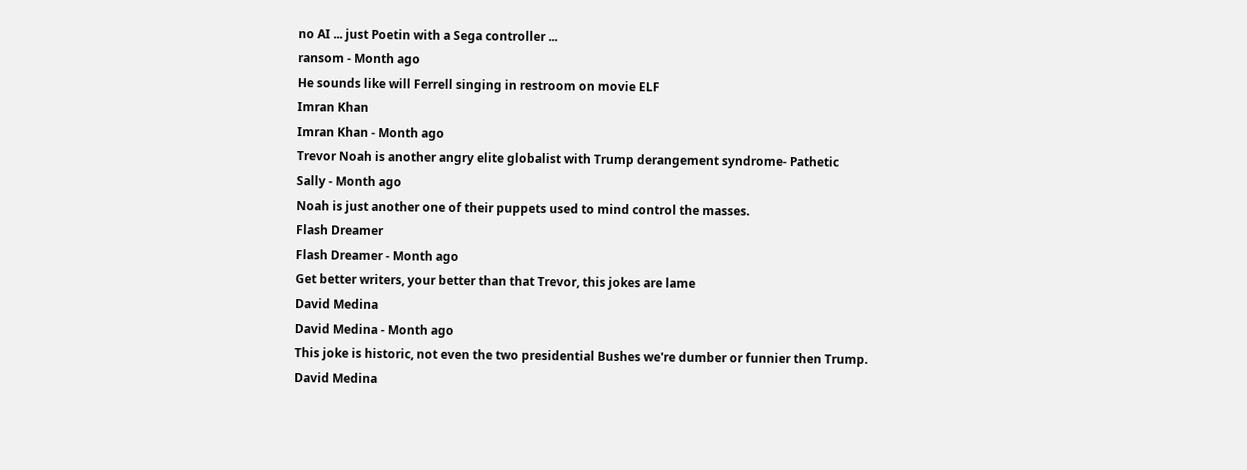no AI ... just Poetin with a Sega controller ...
ransom - Month ago
He sounds like will Ferrell singing in restroom on movie ELF
Imran Khan
Imran Khan - Month ago
Trevor Noah is another angry elite globalist with Trump derangement syndrome- Pathetic
Sally - Month ago
Noah is just another one of their puppets used to mind control the masses.
Flash Dreamer
Flash Dreamer - Month ago
Get better writers, your better than that Trevor, this jokes are lame
David Medina
David Medina - Month ago
This joke is historic, not even the two presidential Bushes we're dumber or funnier then Trump.
David Medina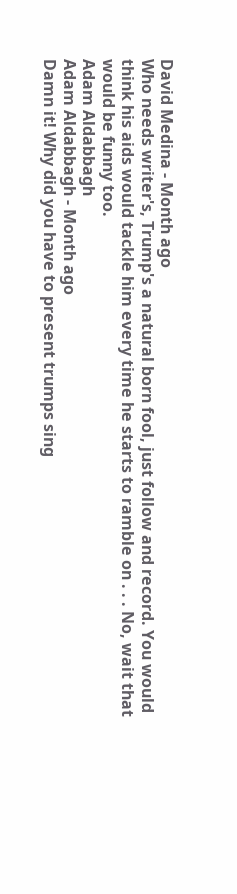David Medina - Month ago
Who needs writer's, Trump's a natural born fool, just follow and record. You would think his aids would tackle him every time he starts to ramble on . . . No, wait that would be funny too.
Adam Aldabbagh
Adam Aldabbagh - Month ago
Damn it! Why did you have to present trumps sing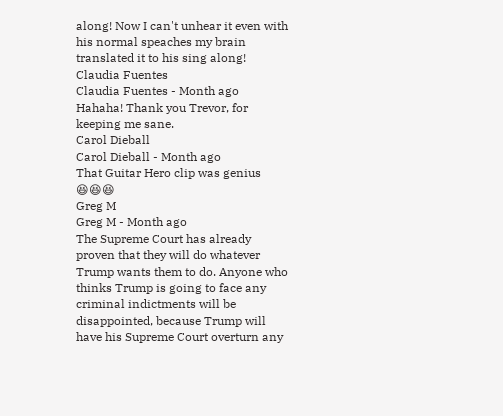along! Now I can't unhear it even with his normal speaches my brain translated it to his sing along!
Claudia Fuentes
Claudia Fuentes - Month ago
Hahaha! Thank you Trevor, for keeping me sane.
Carol Dieball
Carol Dieball - Month ago
That Guitar Hero clip was genius 😆😆😆
Greg M
Greg M - Month ago
The Supreme Court has already proven that they will do whatever Trump wants them to do. Anyone who thinks Trump is going to face any criminal indictments will be disappointed, because Trump will have his Supreme Court overturn any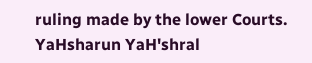ruling made by the lower Courts.
YaHsharun YaH'shral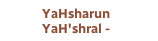YaHsharun YaH'shral -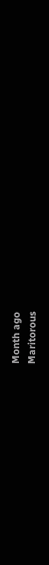Month ago
Maritorous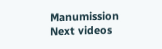Manumission
Next videos